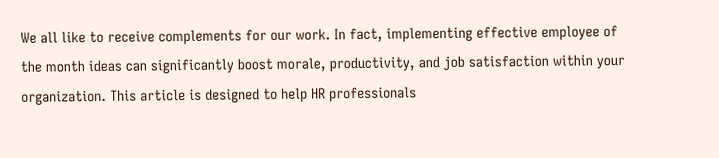We all like to receive complements for our work. In fact, implementing effective employee of the month ideas can significantly boost morale, productivity, and job satisfaction within your organization. This article is designed to help HR professionals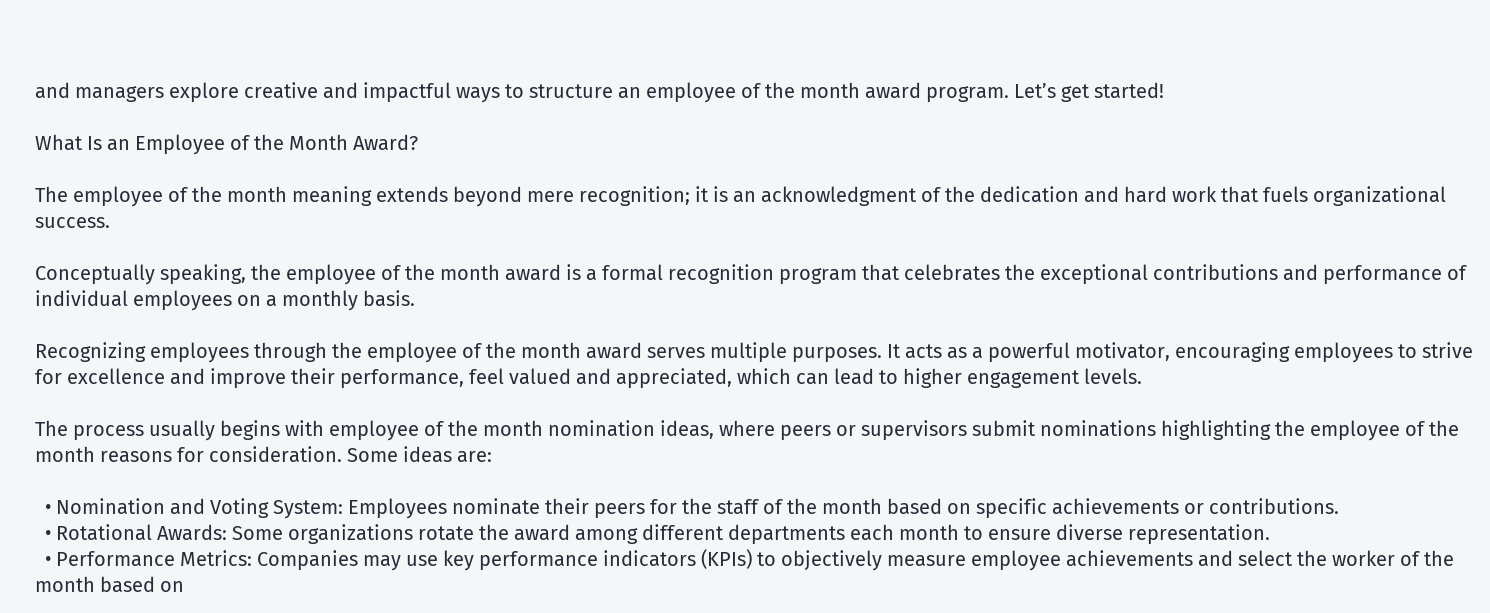and managers explore creative and impactful ways to structure an employee of the month award program. Let’s get started!

What Is an Employee of the Month Award?

The employee of the month meaning extends beyond mere recognition; it is an acknowledgment of the dedication and hard work that fuels organizational success.

Conceptually speaking, the employee of the month award is a formal recognition program that celebrates the exceptional contributions and performance of individual employees on a monthly basis.

Recognizing employees through the employee of the month award serves multiple purposes. It acts as a powerful motivator, encouraging employees to strive for excellence and improve their performance, feel valued and appreciated, which can lead to higher engagement levels.

The process usually begins with employee of the month nomination ideas, where peers or supervisors submit nominations highlighting the employee of the month reasons for consideration. Some ideas are:

  • Nomination and Voting System: Employees nominate their peers for the staff of the month based on specific achievements or contributions.
  • Rotational Awards: Some organizations rotate the award among different departments each month to ensure diverse representation.
  • Performance Metrics: Companies may use key performance indicators (KPIs) to objectively measure employee achievements and select the worker of the month based on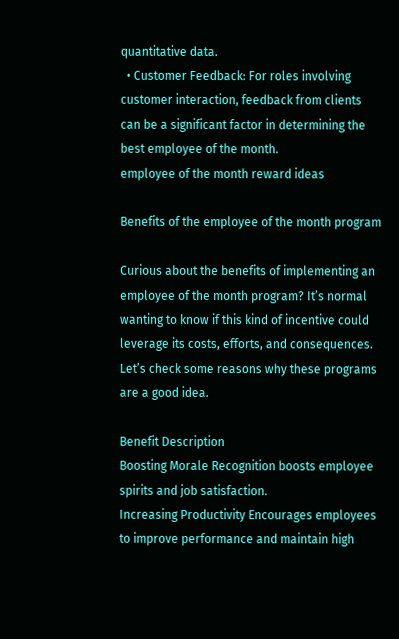quantitative data.
  • Customer Feedback: For roles involving customer interaction, feedback from clients can be a significant factor in determining the best employee of the month.
employee of the month reward ideas

Benefits of the employee of the month program

Curious about the benefits of implementing an employee of the month program? It’s normal wanting to know if this kind of incentive could leverage its costs, efforts, and consequences. Let’s check some reasons why these programs are a good idea.

Benefit Description
Boosting Morale Recognition boosts employee spirits and job satisfaction.
Increasing Productivity Encourages employees to improve performance and maintain high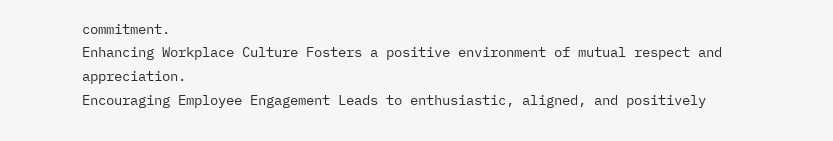commitment.
Enhancing Workplace Culture Fosters a positive environment of mutual respect and appreciation.
Encouraging Employee Engagement Leads to enthusiastic, aligned, and positively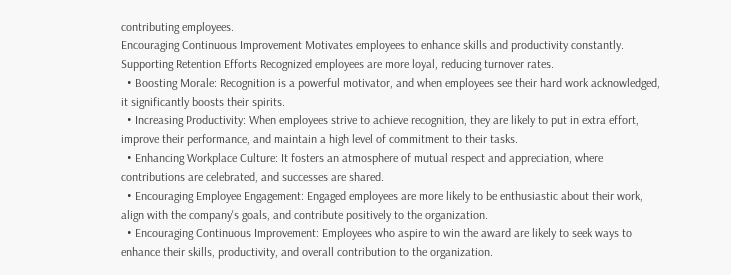contributing employees.
Encouraging Continuous Improvement Motivates employees to enhance skills and productivity constantly.
Supporting Retention Efforts Recognized employees are more loyal, reducing turnover rates.
  • Boosting Morale: Recognition is a powerful motivator, and when employees see their hard work acknowledged, it significantly boosts their spirits.
  • Increasing Productivity: When employees strive to achieve recognition, they are likely to put in extra effort, improve their performance, and maintain a high level of commitment to their tasks.
  • Enhancing Workplace Culture: It fosters an atmosphere of mutual respect and appreciation, where contributions are celebrated, and successes are shared.
  • Encouraging Employee Engagement: Engaged employees are more likely to be enthusiastic about their work, align with the company's goals, and contribute positively to the organization.
  • Encouraging Continuous Improvement: Employees who aspire to win the award are likely to seek ways to enhance their skills, productivity, and overall contribution to the organization.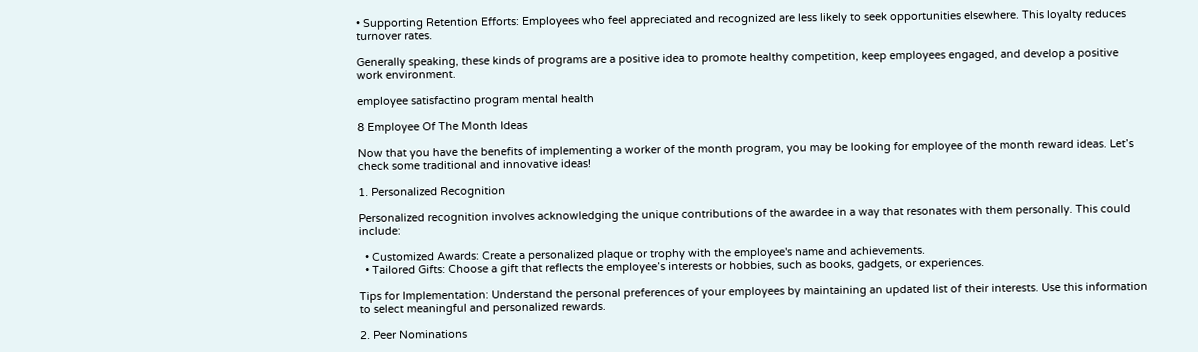• Supporting Retention Efforts: Employees who feel appreciated and recognized are less likely to seek opportunities elsewhere. This loyalty reduces turnover rates.

Generally speaking, these kinds of programs are a positive idea to promote healthy competition, keep employees engaged, and develop a positive work environment.

employee satisfactino program mental health

8 Employee Of The Month Ideas

Now that you have the benefits of implementing a worker of the month program, you may be looking for employee of the month reward ideas. Let’s check some traditional and innovative ideas!

1. Personalized Recognition

Personalized recognition involves acknowledging the unique contributions of the awardee in a way that resonates with them personally. This could include:

  • Customized Awards: Create a personalized plaque or trophy with the employee's name and achievements.
  • Tailored Gifts: Choose a gift that reflects the employee’s interests or hobbies, such as books, gadgets, or experiences.

Tips for Implementation: Understand the personal preferences of your employees by maintaining an updated list of their interests. Use this information to select meaningful and personalized rewards.

2. Peer Nominations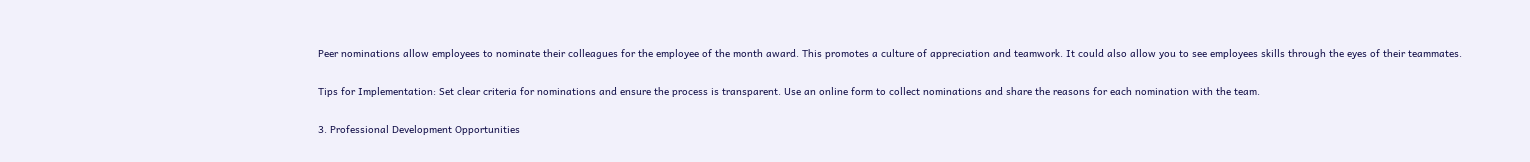Peer nominations allow employees to nominate their colleagues for the employee of the month award. This promotes a culture of appreciation and teamwork. It could also allow you to see employees skills through the eyes of their teammates.

Tips for Implementation: Set clear criteria for nominations and ensure the process is transparent. Use an online form to collect nominations and share the reasons for each nomination with the team.

3. Professional Development Opportunities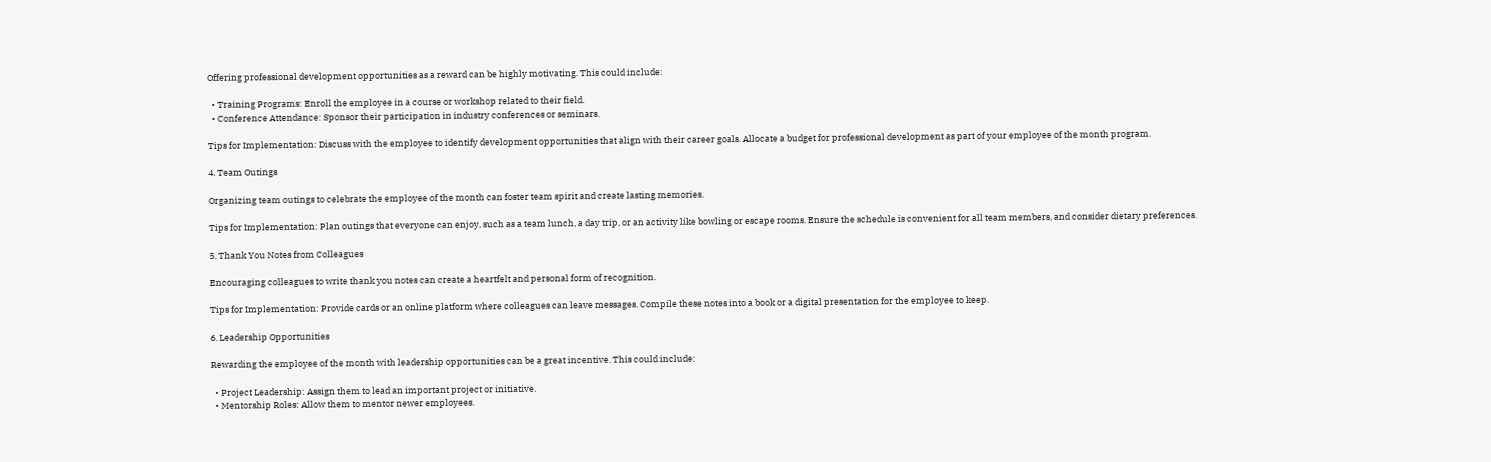Offering professional development opportunities as a reward can be highly motivating. This could include:

  • Training Programs: Enroll the employee in a course or workshop related to their field.
  • Conference Attendance: Sponsor their participation in industry conferences or seminars.

Tips for Implementation: Discuss with the employee to identify development opportunities that align with their career goals. Allocate a budget for professional development as part of your employee of the month program.

4. Team Outings

Organizing team outings to celebrate the employee of the month can foster team spirit and create lasting memories.

Tips for Implementation: Plan outings that everyone can enjoy, such as a team lunch, a day trip, or an activity like bowling or escape rooms. Ensure the schedule is convenient for all team members, and consider dietary preferences.

5. Thank You Notes from Colleagues

Encouraging colleagues to write thank you notes can create a heartfelt and personal form of recognition.

Tips for Implementation: Provide cards or an online platform where colleagues can leave messages. Compile these notes into a book or a digital presentation for the employee to keep.

6. Leadership Opportunities

Rewarding the employee of the month with leadership opportunities can be a great incentive. This could include:

  • Project Leadership: Assign them to lead an important project or initiative.
  • Mentorship Roles: Allow them to mentor newer employees.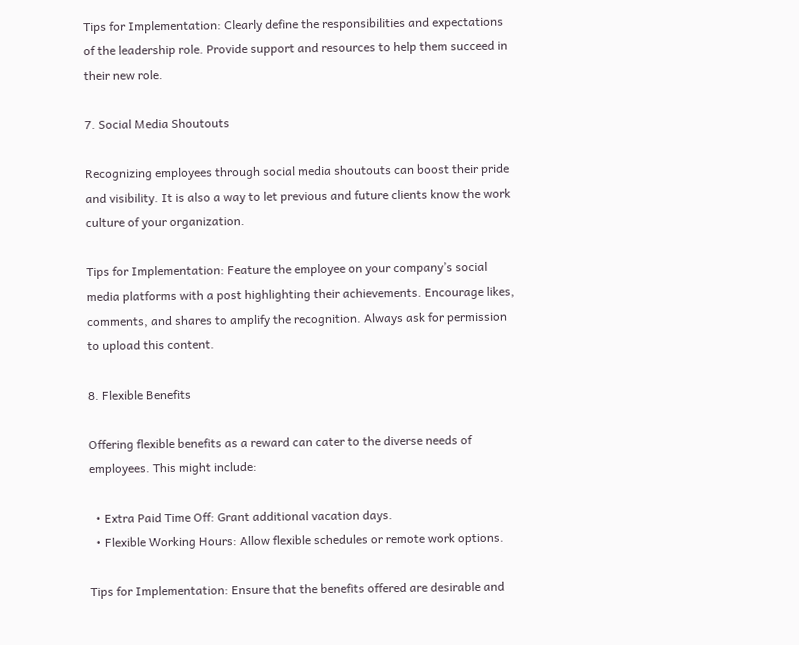Tips for Implementation: Clearly define the responsibilities and expectations of the leadership role. Provide support and resources to help them succeed in their new role.

7. Social Media Shoutouts

Recognizing employees through social media shoutouts can boost their pride and visibility. It is also a way to let previous and future clients know the work culture of your organization.

Tips for Implementation: Feature the employee on your company’s social media platforms with a post highlighting their achievements. Encourage likes, comments, and shares to amplify the recognition. Always ask for permission to upload this content.

8. Flexible Benefits

Offering flexible benefits as a reward can cater to the diverse needs of employees. This might include:

  • Extra Paid Time Off: Grant additional vacation days.
  • Flexible Working Hours: Allow flexible schedules or remote work options.

Tips for Implementation: Ensure that the benefits offered are desirable and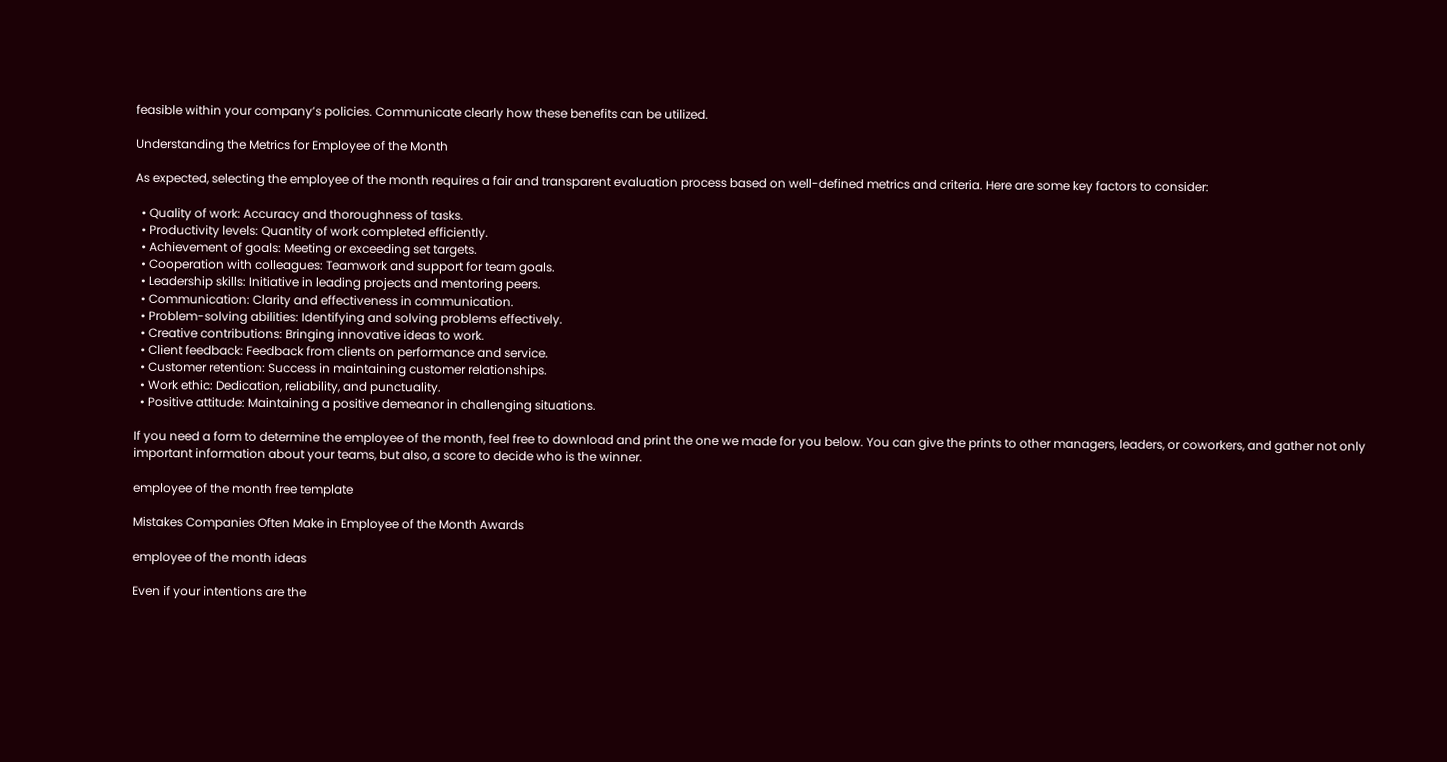feasible within your company’s policies. Communicate clearly how these benefits can be utilized.

Understanding the Metrics for Employee of the Month

As expected, selecting the employee of the month requires a fair and transparent evaluation process based on well-defined metrics and criteria. Here are some key factors to consider:

  • Quality of work: Accuracy and thoroughness of tasks.
  • Productivity levels: Quantity of work completed efficiently.
  • Achievement of goals: Meeting or exceeding set targets.
  • Cooperation with colleagues: Teamwork and support for team goals.
  • Leadership skills: Initiative in leading projects and mentoring peers.
  • Communication: Clarity and effectiveness in communication.
  • Problem-solving abilities: Identifying and solving problems effectively.
  • Creative contributions: Bringing innovative ideas to work.
  • Client feedback: Feedback from clients on performance and service.
  • Customer retention: Success in maintaining customer relationships.
  • Work ethic: Dedication, reliability, and punctuality.
  • Positive attitude: Maintaining a positive demeanor in challenging situations.

If you need a form to determine the employee of the month, feel free to download and print the one we made for you below. You can give the prints to other managers, leaders, or coworkers, and gather not only important information about your teams, but also, a score to decide who is the winner.

employee of the month free template

Mistakes Companies Often Make in Employee of the Month Awards

employee of the month ideas

Even if your intentions are the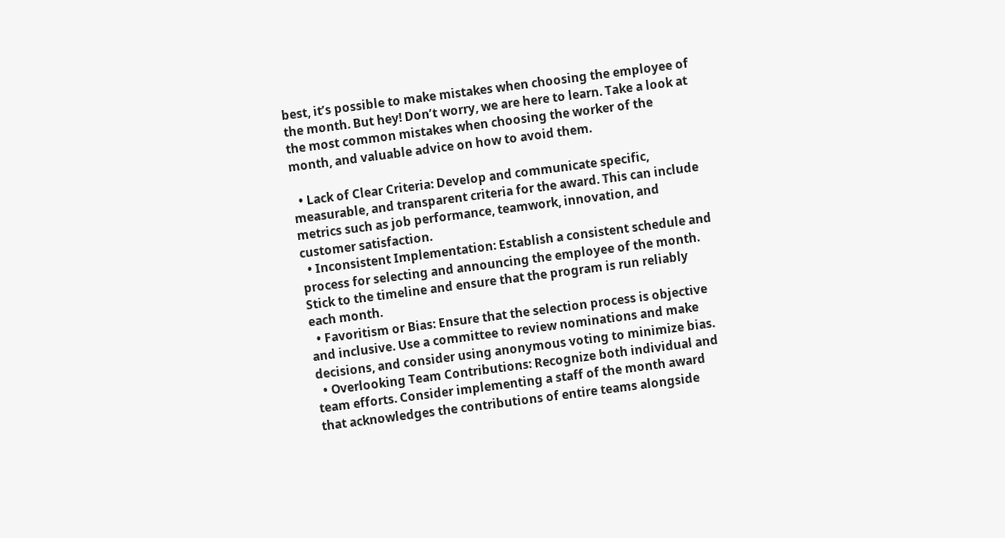best, it’s possible to make mistakes when choosing the employee of the month. But hey! Don’t worry, we are here to learn. Take a look at the most common mistakes when choosing the worker of the month, and valuable advice on how to avoid them.

  • Lack of Clear Criteria: Develop and communicate specific, measurable, and transparent criteria for the award. This can include metrics such as job performance, teamwork, innovation, and customer satisfaction.
  • Inconsistent Implementation: Establish a consistent schedule and process for selecting and announcing the employee of the month. Stick to the timeline and ensure that the program is run reliably each month.
  • Favoritism or Bias: Ensure that the selection process is objective and inclusive. Use a committee to review nominations and make decisions, and consider using anonymous voting to minimize bias.
  • Overlooking Team Contributions: Recognize both individual and team efforts. Consider implementing a staff of the month award that acknowledges the contributions of entire teams alongside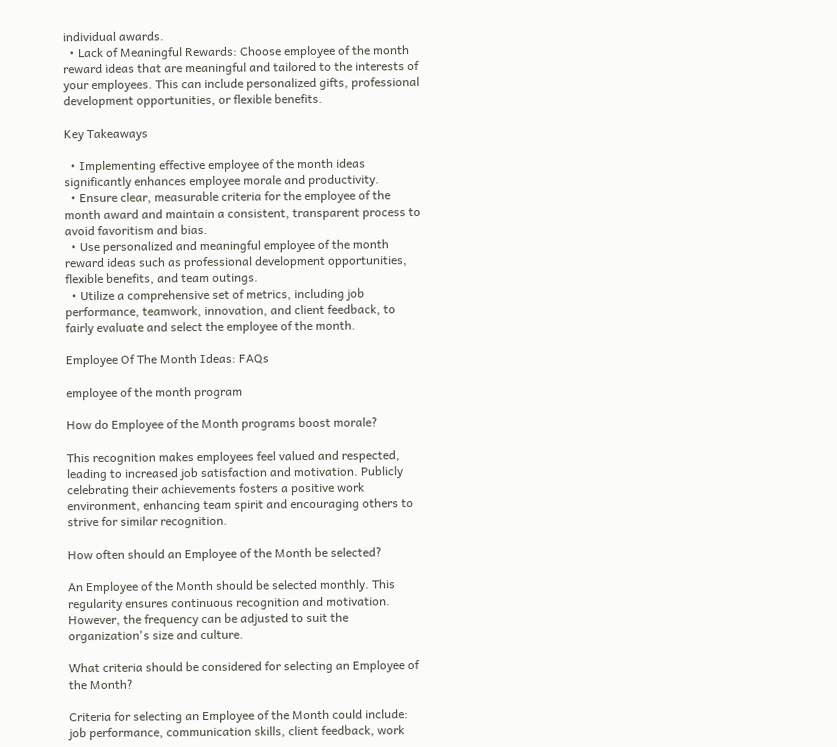individual awards.
  • Lack of Meaningful Rewards: Choose employee of the month reward ideas that are meaningful and tailored to the interests of your employees. This can include personalized gifts, professional development opportunities, or flexible benefits.

Key Takeaways

  • Implementing effective employee of the month ideas significantly enhances employee morale and productivity.
  • Ensure clear, measurable criteria for the employee of the month award and maintain a consistent, transparent process to avoid favoritism and bias.
  • Use personalized and meaningful employee of the month reward ideas such as professional development opportunities, flexible benefits, and team outings.
  • Utilize a comprehensive set of metrics, including job performance, teamwork, innovation, and client feedback, to fairly evaluate and select the employee of the month.

Employee Of The Month Ideas: FAQs

employee of the month program

How do Employee of the Month programs boost morale?

This recognition makes employees feel valued and respected, leading to increased job satisfaction and motivation. Publicly celebrating their achievements fosters a positive work environment, enhancing team spirit and encouraging others to strive for similar recognition.

How often should an Employee of the Month be selected?

An Employee of the Month should be selected monthly. This regularity ensures continuous recognition and motivation. However, the frequency can be adjusted to suit the organization's size and culture.

What criteria should be considered for selecting an Employee of the Month?

Criteria for selecting an Employee of the Month could include: job performance, communication skills, client feedback, work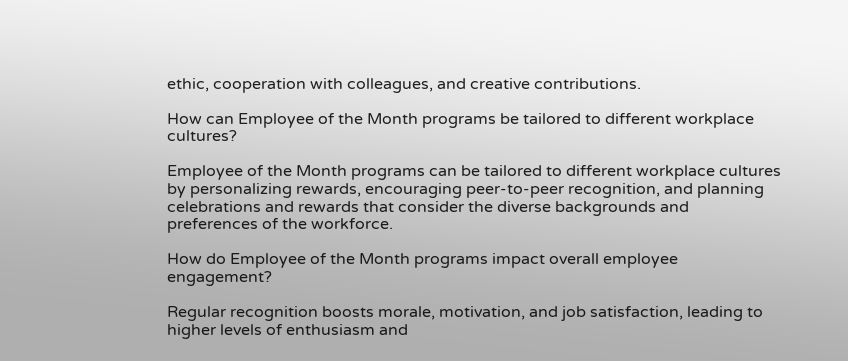ethic, cooperation with colleagues, and creative contributions.

How can Employee of the Month programs be tailored to different workplace cultures?

Employee of the Month programs can be tailored to different workplace cultures by personalizing rewards, encouraging peer-to-peer recognition, and planning celebrations and rewards that consider the diverse backgrounds and preferences of the workforce.

How do Employee of the Month programs impact overall employee engagement?

Regular recognition boosts morale, motivation, and job satisfaction, leading to higher levels of enthusiasm and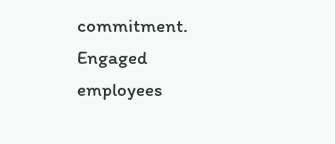commitment. Engaged employees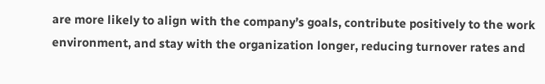are more likely to align with the company’s goals, contribute positively to the work environment, and stay with the organization longer, reducing turnover rates and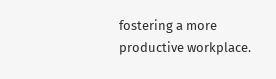fostering a more productive workplace.